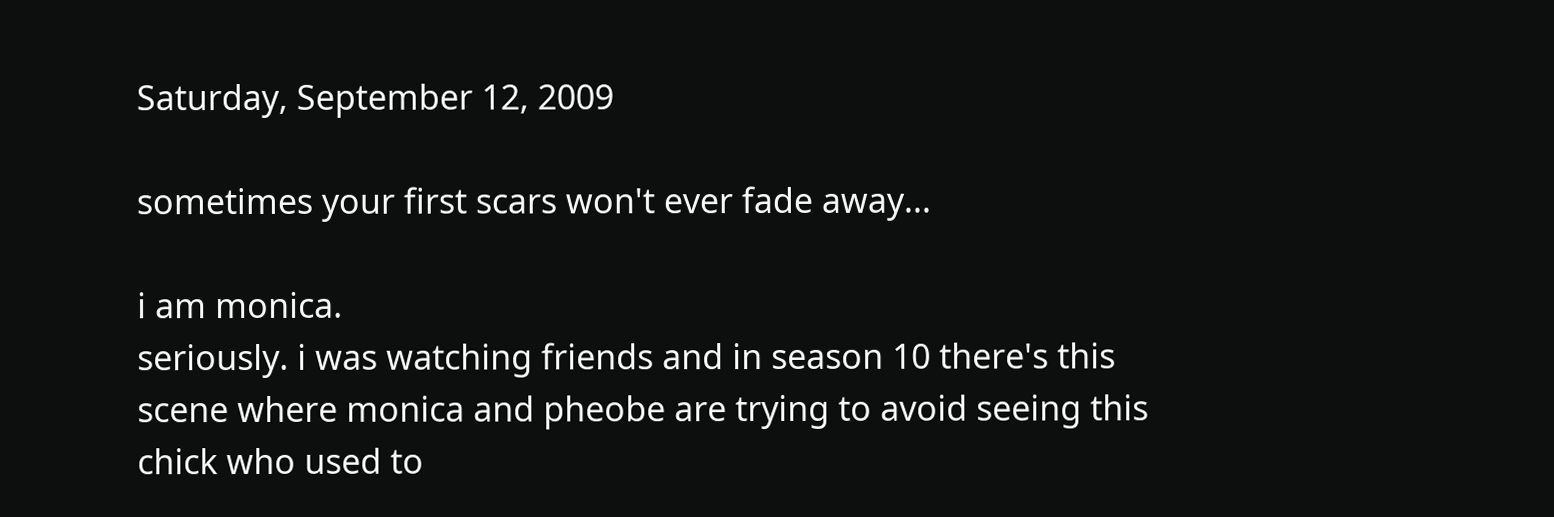Saturday, September 12, 2009

sometimes your first scars won't ever fade away...

i am monica.
seriously. i was watching friends and in season 10 there's this scene where monica and pheobe are trying to avoid seeing this chick who used to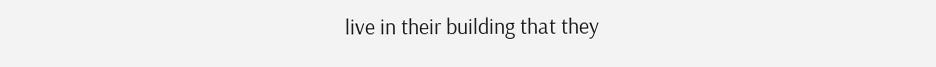live in their building that they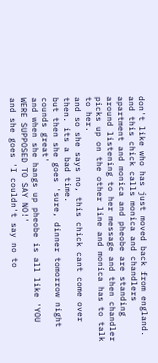don't like who has just moved back from england. and this chick calls monica and chandlers apartment and monica and pheobe are standing around listening to her message and then chandler picks up on the other line and monica has to talk to her.
and so she says no, this chick cant come over then. its a bad time.
but then she goes 'sure, dinner tomorrow night counds great'
and when she hangs up pheobe is all like 'YOU WERE SUPPOSED TO SAY NO!'
and she goes 'I couldn't say no to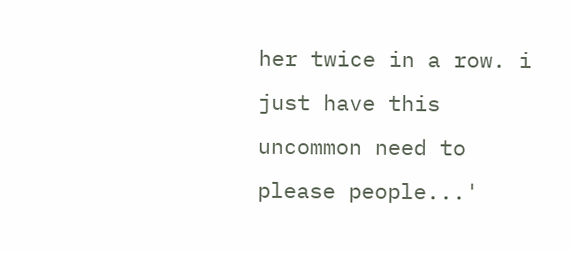her twice in a row. i just have this uncommon need to please people...'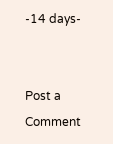-14 days-


Post a Comment